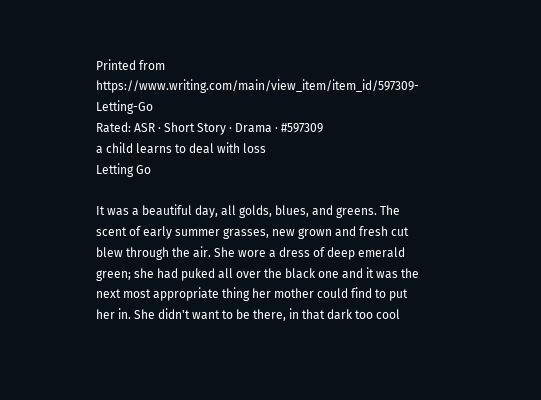Printed from https://www.writing.com/main/view_item/item_id/597309-Letting-Go
Rated: ASR · Short Story · Drama · #597309
a child learns to deal with loss
Letting Go

It was a beautiful day, all golds, blues, and greens. The scent of early summer grasses, new grown and fresh cut blew through the air. She wore a dress of deep emerald green; she had puked all over the black one and it was the next most appropriate thing her mother could find to put her in. She didn't want to be there, in that dark too cool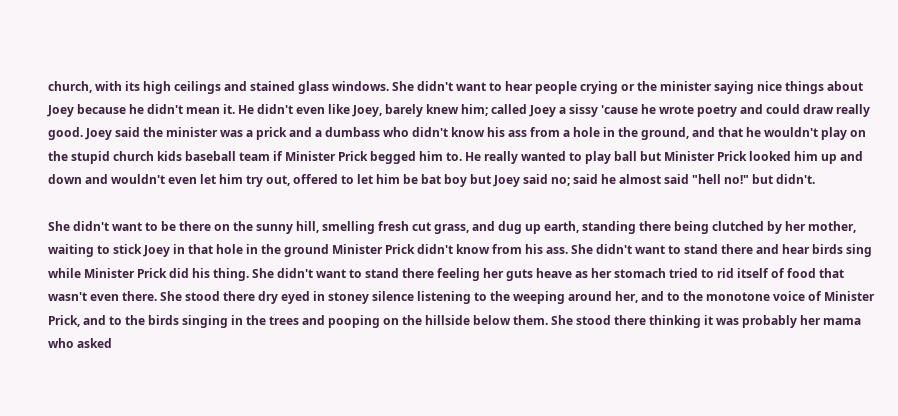church, with its high ceilings and stained glass windows. She didn't want to hear people crying or the minister saying nice things about Joey because he didn't mean it. He didn't even like Joey, barely knew him; called Joey a sissy 'cause he wrote poetry and could draw really good. Joey said the minister was a prick and a dumbass who didn't know his ass from a hole in the ground, and that he wouldn't play on the stupid church kids baseball team if Minister Prick begged him to. He really wanted to play ball but Minister Prick looked him up and down and wouldn't even let him try out, offered to let him be bat boy but Joey said no; said he almost said "hell no!" but didn't.

She didn't want to be there on the sunny hill, smelling fresh cut grass, and dug up earth, standing there being clutched by her mother, waiting to stick Joey in that hole in the ground Minister Prick didn't know from his ass. She didn't want to stand there and hear birds sing while Minister Prick did his thing. She didn't want to stand there feeling her guts heave as her stomach tried to rid itself of food that wasn't even there. She stood there dry eyed in stoney silence listening to the weeping around her, and to the monotone voice of Minister Prick, and to the birds singing in the trees and pooping on the hillside below them. She stood there thinking it was probably her mama who asked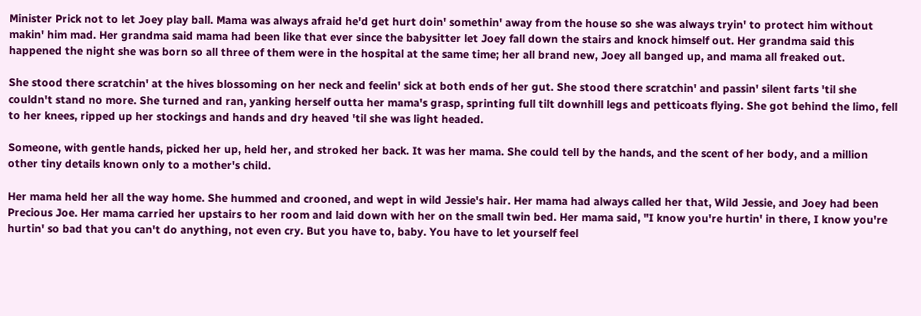Minister Prick not to let Joey play ball. Mama was always afraid he'd get hurt doin' somethin' away from the house so she was always tryin' to protect him without makin' him mad. Her grandma said mama had been like that ever since the babysitter let Joey fall down the stairs and knock himself out. Her grandma said this happened the night she was born so all three of them were in the hospital at the same time; her all brand new, Joey all banged up, and mama all freaked out.

She stood there scratchin' at the hives blossoming on her neck and feelin' sick at both ends of her gut. She stood there scratchin' and passin' silent farts 'til she couldn't stand no more. She turned and ran, yanking herself outta her mama's grasp, sprinting full tilt downhill legs and petticoats flying. She got behind the limo, fell to her knees, ripped up her stockings and hands and dry heaved 'til she was light headed.

Someone, with gentle hands, picked her up, held her, and stroked her back. It was her mama. She could tell by the hands, and the scent of her body, and a million other tiny details known only to a mother's child.

Her mama held her all the way home. She hummed and crooned, and wept in wild Jessie's hair. Her mama had always called her that, Wild Jessie, and Joey had been Precious Joe. Her mama carried her upstairs to her room and laid down with her on the small twin bed. Her mama said, "I know you're hurtin' in there, I know you're hurtin' so bad that you can't do anything, not even cry. But you have to, baby. You have to let yourself feel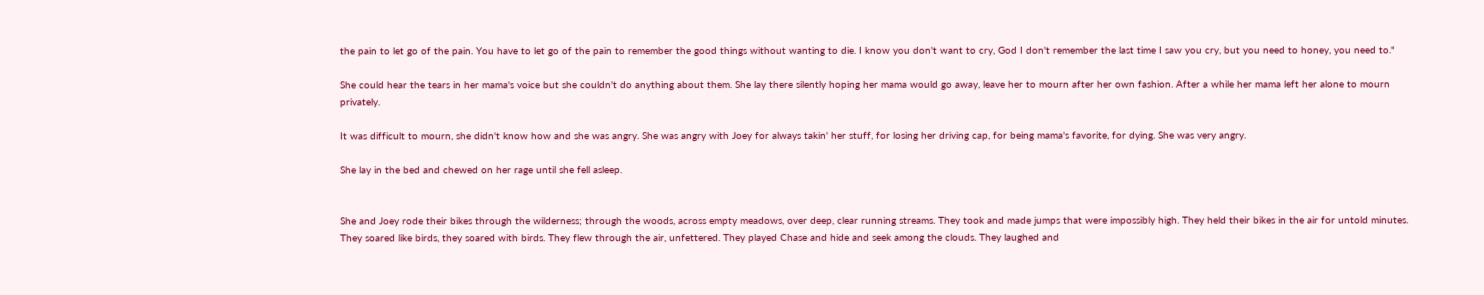the pain to let go of the pain. You have to let go of the pain to remember the good things without wanting to die. I know you don't want to cry, God I don't remember the last time I saw you cry, but you need to honey, you need to."

She could hear the tears in her mama's voice but she couldn't do anything about them. She lay there silently hoping her mama would go away, leave her to mourn after her own fashion. After a while her mama left her alone to mourn privately.

It was difficult to mourn, she didn't know how and she was angry. She was angry with Joey for always takin' her stuff, for losing her driving cap, for being mama's favorite, for dying. She was very angry.

She lay in the bed and chewed on her rage until she fell asleep.


She and Joey rode their bikes through the wilderness; through the woods, across empty meadows, over deep, clear running streams. They took and made jumps that were impossibly high. They held their bikes in the air for untold minutes. They soared like birds, they soared with birds. They flew through the air, unfettered. They played Chase and hide and seek among the clouds. They laughed and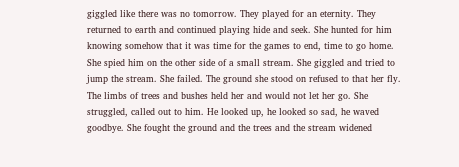giggled like there was no tomorrow. They played for an eternity. They returned to earth and continued playing hide and seek. She hunted for him knowing somehow that it was time for the games to end, time to go home. She spied him on the other side of a small stream. She giggled and tried to jump the stream. She failed. The ground she stood on refused to that her fly. The limbs of trees and bushes held her and would not let her go. She struggled, called out to him. He looked up, he looked so sad, he waved goodbye. She fought the ground and the trees and the stream widened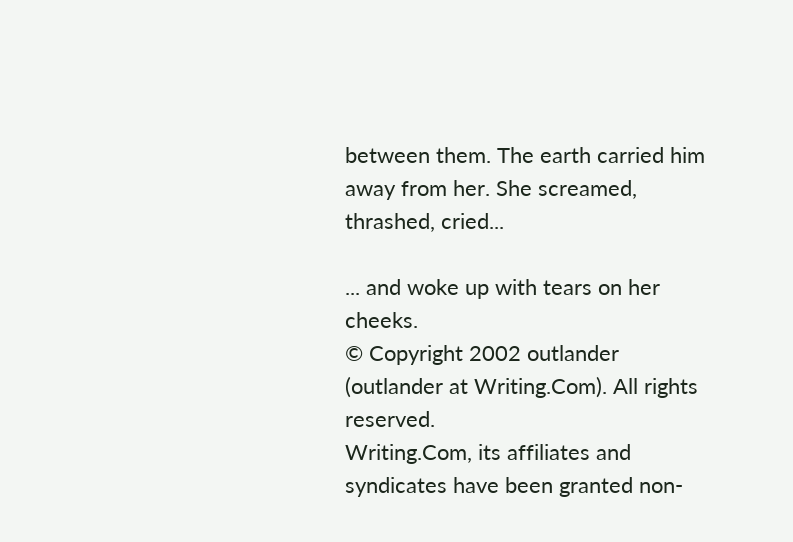between them. The earth carried him away from her. She screamed, thrashed, cried...

... and woke up with tears on her cheeks.
© Copyright 2002 outlander (outlander at Writing.Com). All rights reserved.
Writing.Com, its affiliates and syndicates have been granted non-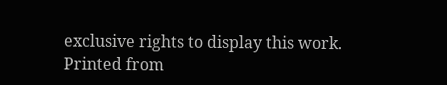exclusive rights to display this work.
Printed from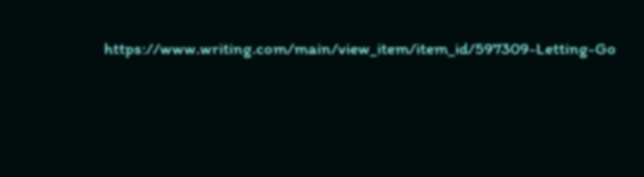https://www.writing.com/main/view_item/item_id/597309-Letting-Go